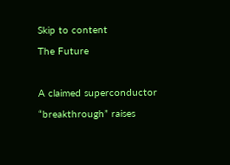Skip to content
The Future

A claimed superconductor “breakthrough” raises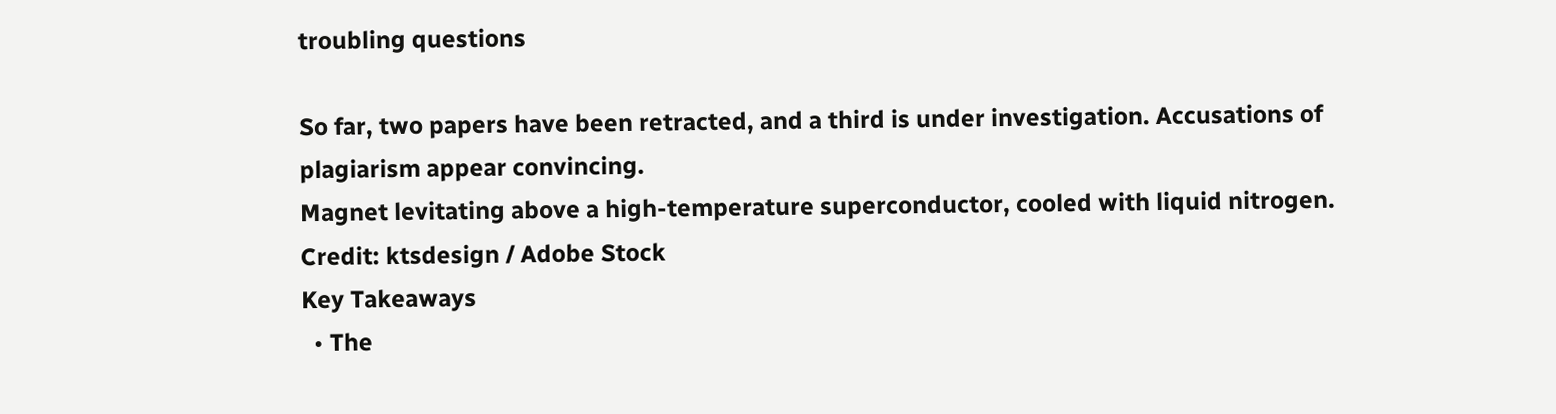troubling questions

So far, two papers have been retracted, and a third is under investigation. Accusations of plagiarism appear convincing.
Magnet levitating above a high-temperature superconductor, cooled with liquid nitrogen.
Credit: ktsdesign / Adobe Stock
Key Takeaways
  • The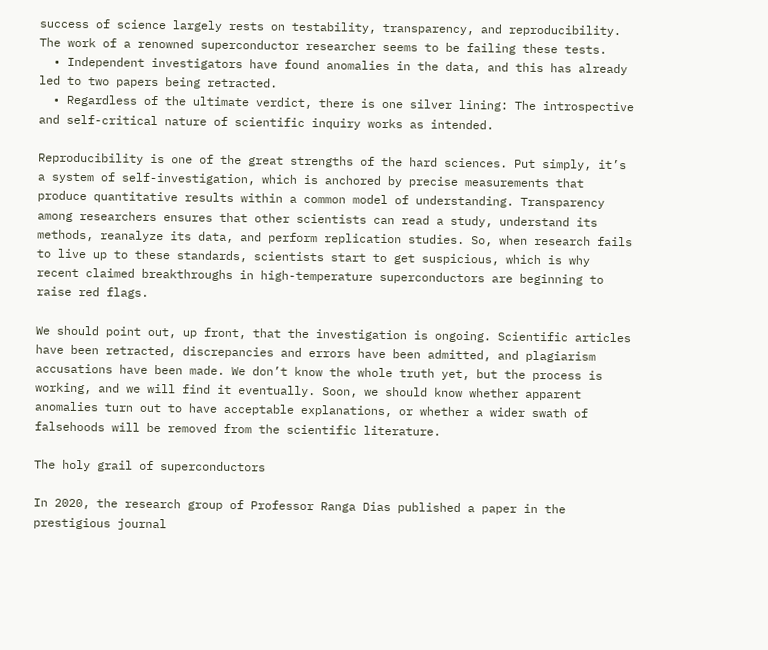success of science largely rests on testability, transparency, and reproducibility. The work of a renowned superconductor researcher seems to be failing these tests.
  • Independent investigators have found anomalies in the data, and this has already led to two papers being retracted.
  • Regardless of the ultimate verdict, there is one silver lining: The introspective and self-critical nature of scientific inquiry works as intended.

Reproducibility is one of the great strengths of the hard sciences. Put simply, it’s a system of self-investigation, which is anchored by precise measurements that produce quantitative results within a common model of understanding. Transparency among researchers ensures that other scientists can read a study, understand its methods, reanalyze its data, and perform replication studies. So, when research fails to live up to these standards, scientists start to get suspicious, which is why recent claimed breakthroughs in high-temperature superconductors are beginning to raise red flags.

We should point out, up front, that the investigation is ongoing. Scientific articles have been retracted, discrepancies and errors have been admitted, and plagiarism accusations have been made. We don’t know the whole truth yet, but the process is working, and we will find it eventually. Soon, we should know whether apparent anomalies turn out to have acceptable explanations, or whether a wider swath of falsehoods will be removed from the scientific literature.

The holy grail of superconductors

In 2020, the research group of Professor Ranga Dias published a paper in the prestigious journal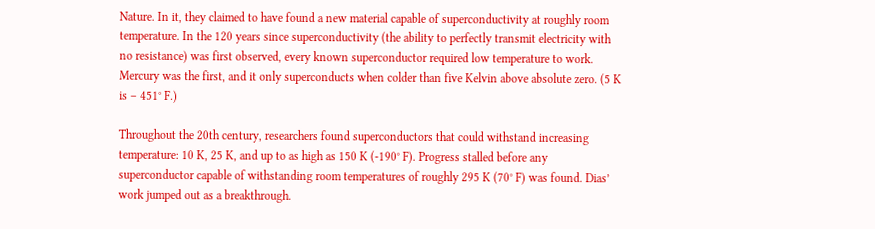Nature. In it, they claimed to have found a new material capable of superconductivity at roughly room temperature. In the 120 years since superconductivity (the ability to perfectly transmit electricity with no resistance) was first observed, every known superconductor required low temperature to work. Mercury was the first, and it only superconducts when colder than five Kelvin above absolute zero. (5 K is – 451° F.)

Throughout the 20th century, researchers found superconductors that could withstand increasing temperature: 10 K, 25 K, and up to as high as 150 K (-190° F). Progress stalled before any superconductor capable of withstanding room temperatures of roughly 295 K (70° F) was found. Dias’ work jumped out as a breakthrough.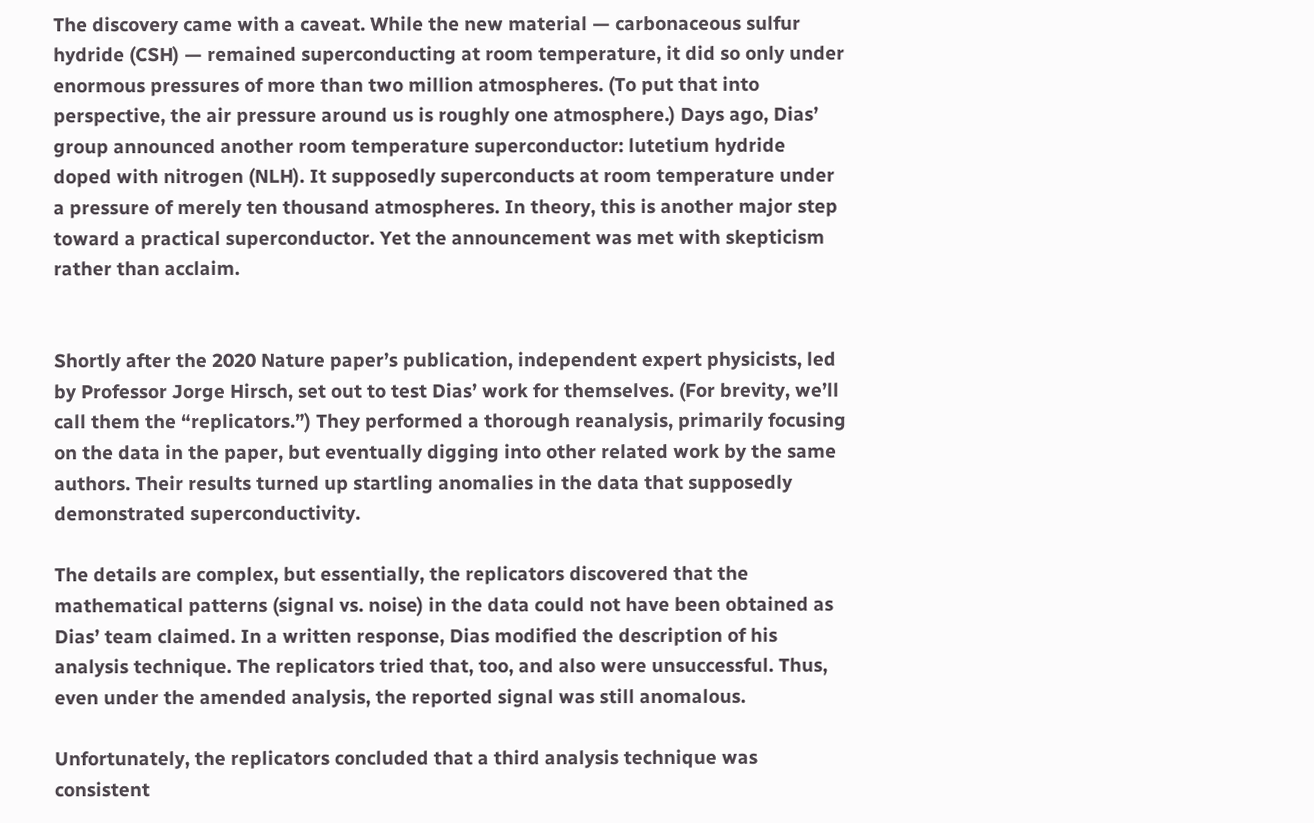The discovery came with a caveat. While the new material — carbonaceous sulfur hydride (CSH) — remained superconducting at room temperature, it did so only under enormous pressures of more than two million atmospheres. (To put that into perspective, the air pressure around us is roughly one atmosphere.) Days ago, Dias’ group announced another room temperature superconductor: lutetium hydride doped with nitrogen (NLH). It supposedly superconducts at room temperature under a pressure of merely ten thousand atmospheres. In theory, this is another major step toward a practical superconductor. Yet the announcement was met with skepticism rather than acclaim.


Shortly after the 2020 Nature paper’s publication, independent expert physicists, led by Professor Jorge Hirsch, set out to test Dias’ work for themselves. (For brevity, we’ll call them the “replicators.”) They performed a thorough reanalysis, primarily focusing on the data in the paper, but eventually digging into other related work by the same authors. Their results turned up startling anomalies in the data that supposedly demonstrated superconductivity.

The details are complex, but essentially, the replicators discovered that the mathematical patterns (signal vs. noise) in the data could not have been obtained as Dias’ team claimed. In a written response, Dias modified the description of his analysis technique. The replicators tried that, too, and also were unsuccessful. Thus, even under the amended analysis, the reported signal was still anomalous.

Unfortunately, the replicators concluded that a third analysis technique was consistent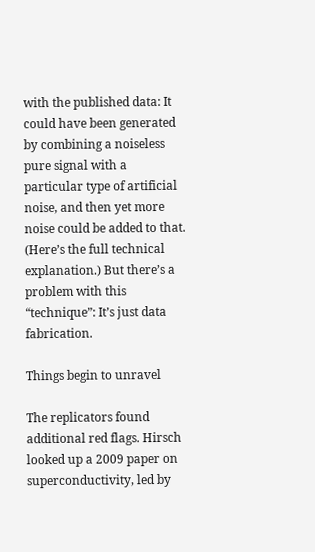with the published data: It could have been generated by combining a noiseless pure signal with a particular type of artificial noise, and then yet more noise could be added to that. (Here’s the full technical explanation.) But there’s a problem with this “technique”: It’s just data fabrication.

Things begin to unravel

The replicators found additional red flags. Hirsch looked up a 2009 paper on superconductivity, led by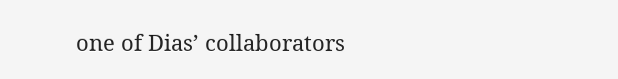one of Dias’ collaborators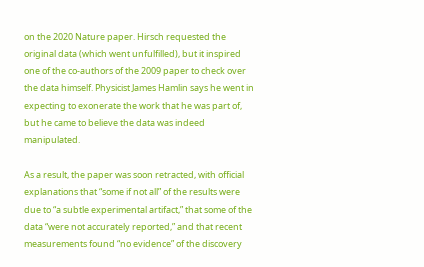on the 2020 Nature paper. Hirsch requested the original data (which went unfulfilled), but it inspired one of the co-authors of the 2009 paper to check over the data himself. Physicist James Hamlin says he went in expecting to exonerate the work that he was part of, but he came to believe the data was indeed manipulated.

As a result, the paper was soon retracted, with official explanations that “some if not all” of the results were due to “a subtle experimental artifact,” that some of the data “were not accurately reported,” and that recent measurements found “no evidence” of the discovery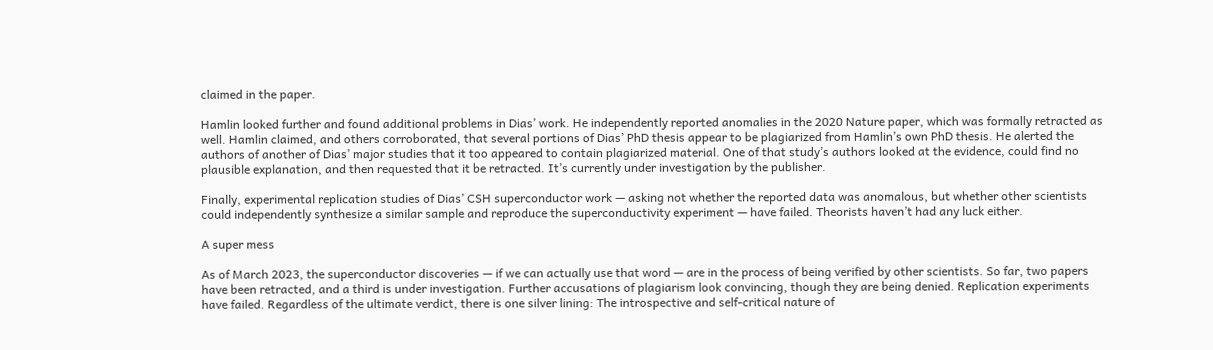claimed in the paper.

Hamlin looked further and found additional problems in Dias’ work. He independently reported anomalies in the 2020 Nature paper, which was formally retracted as well. Hamlin claimed, and others corroborated, that several portions of Dias’ PhD thesis appear to be plagiarized from Hamlin’s own PhD thesis. He alerted the authors of another of Dias’ major studies that it too appeared to contain plagiarized material. One of that study’s authors looked at the evidence, could find no plausible explanation, and then requested that it be retracted. It’s currently under investigation by the publisher.

Finally, experimental replication studies of Dias’ CSH superconductor work — asking not whether the reported data was anomalous, but whether other scientists could independently synthesize a similar sample and reproduce the superconductivity experiment — have failed. Theorists haven’t had any luck either.

A super mess

As of March 2023, the superconductor discoveries — if we can actually use that word — are in the process of being verified by other scientists. So far, two papers have been retracted, and a third is under investigation. Further accusations of plagiarism look convincing, though they are being denied. Replication experiments have failed. Regardless of the ultimate verdict, there is one silver lining: The introspective and self-critical nature of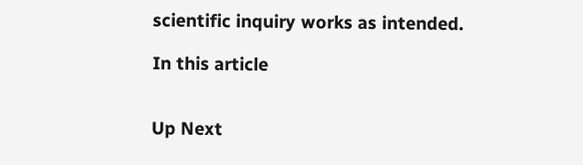scientific inquiry works as intended.

In this article


Up Next